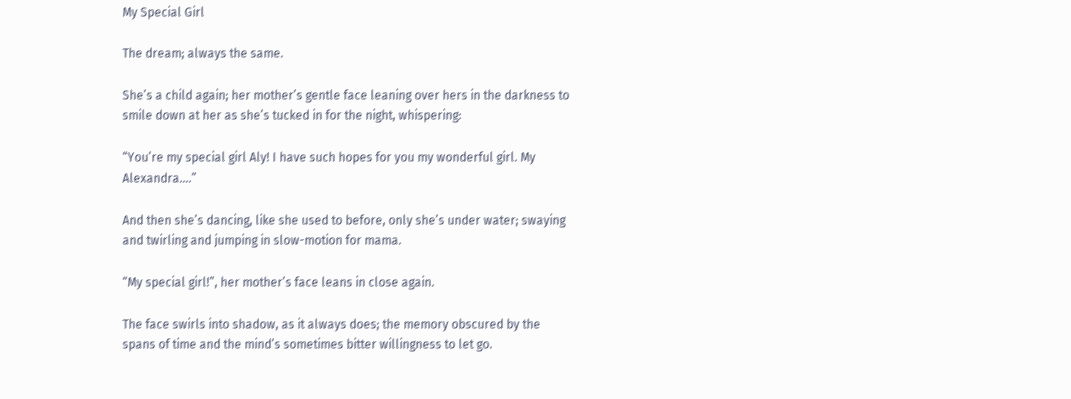My Special Girl

The dream; always the same.

She’s a child again; her mother’s gentle face leaning over hers in the darkness to smile down at her as she’s tucked in for the night, whispering:

“You’re my special girl Aly! I have such hopes for you my wonderful girl. My Alexandra….”

And then she’s dancing, like she used to before, only she’s under water; swaying and twirling and jumping in slow-motion for mama.

“My special girl!”, her mother’s face leans in close again.

The face swirls into shadow, as it always does; the memory obscured by the spans of time and the mind’s sometimes bitter willingness to let go.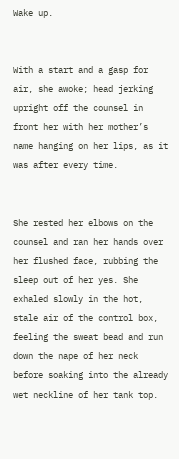Wake up.


With a start and a gasp for air, she awoke; head jerking upright off the counsel in front her with her mother’s name hanging on her lips, as it was after every time.


She rested her elbows on the counsel and ran her hands over her flushed face, rubbing the sleep out of her yes. She exhaled slowly in the hot, stale air of the control box, feeling the sweat bead and run down the nape of her neck before soaking into the already wet neckline of her tank top.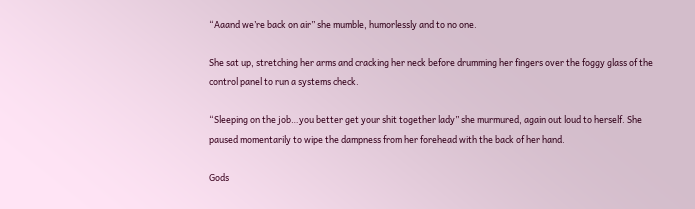“Aaand we’re back on air” she mumble, humorlessly and to no one.

She sat up, stretching her arms and cracking her neck before drumming her fingers over the foggy glass of the control panel to run a systems check.

“Sleeping on the job…you better get your shit together lady” she murmured, again out loud to herself. She paused momentarily to wipe the dampness from her forehead with the back of her hand.

Gods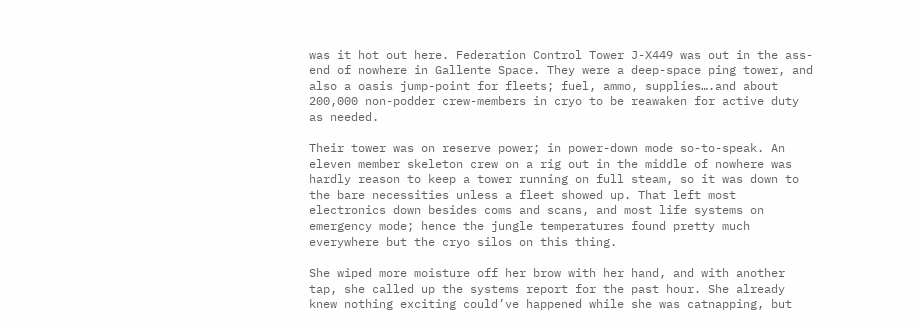was it hot out here. Federation Control Tower J-X449 was out in the ass-end of nowhere in Gallente Space. They were a deep-space ping tower, and also a oasis jump-point for fleets; fuel, ammo, supplies….and about 200,000 non-podder crew-members in cryo to be reawaken for active duty as needed.

Their tower was on reserve power; in power-down mode so-to-speak. An eleven member skeleton crew on a rig out in the middle of nowhere was hardly reason to keep a tower running on full steam, so it was down to the bare necessities unless a fleet showed up. That left most electronics down besides coms and scans, and most life systems on emergency mode; hence the jungle temperatures found pretty much everywhere but the cryo silos on this thing.

She wiped more moisture off her brow with her hand, and with another tap, she called up the systems report for the past hour. She already knew nothing exciting could’ve happened while she was catnapping, but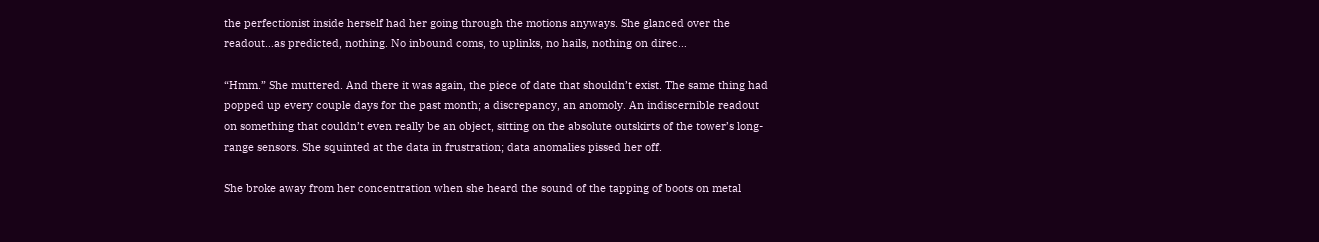the perfectionist inside herself had her going through the motions anyways. She glanced over the readout…as predicted, nothing. No inbound coms, to uplinks, no hails, nothing on direc…

“Hmm.” She muttered. And there it was again, the piece of date that shouldn’t exist. The same thing had popped up every couple days for the past month; a discrepancy, an anomoly. An indiscernible readout on something that couldn’t even really be an object, sitting on the absolute outskirts of the tower’s long-range sensors. She squinted at the data in frustration; data anomalies pissed her off.

She broke away from her concentration when she heard the sound of the tapping of boots on metal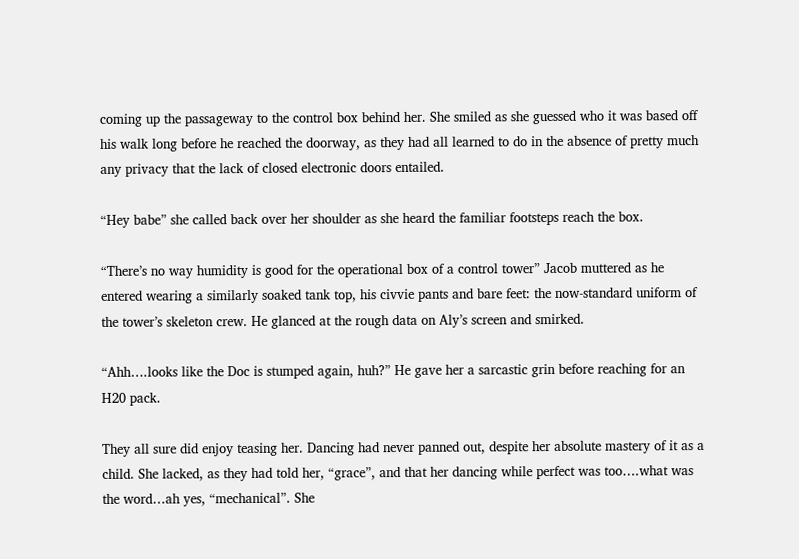coming up the passageway to the control box behind her. She smiled as she guessed who it was based off his walk long before he reached the doorway, as they had all learned to do in the absence of pretty much any privacy that the lack of closed electronic doors entailed.

“Hey babe” she called back over her shoulder as she heard the familiar footsteps reach the box.

“There’s no way humidity is good for the operational box of a control tower” Jacob muttered as he entered wearing a similarly soaked tank top, his civvie pants and bare feet: the now-standard uniform of the tower’s skeleton crew. He glanced at the rough data on Aly’s screen and smirked.

“Ahh….looks like the Doc is stumped again, huh?” He gave her a sarcastic grin before reaching for an H20 pack.

They all sure did enjoy teasing her. Dancing had never panned out, despite her absolute mastery of it as a child. She lacked, as they had told her, “grace”, and that her dancing while perfect was too….what was the word…ah yes, “mechanical”. She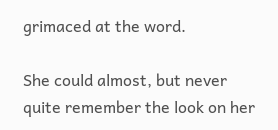grimaced at the word.

She could almost, but never quite remember the look on her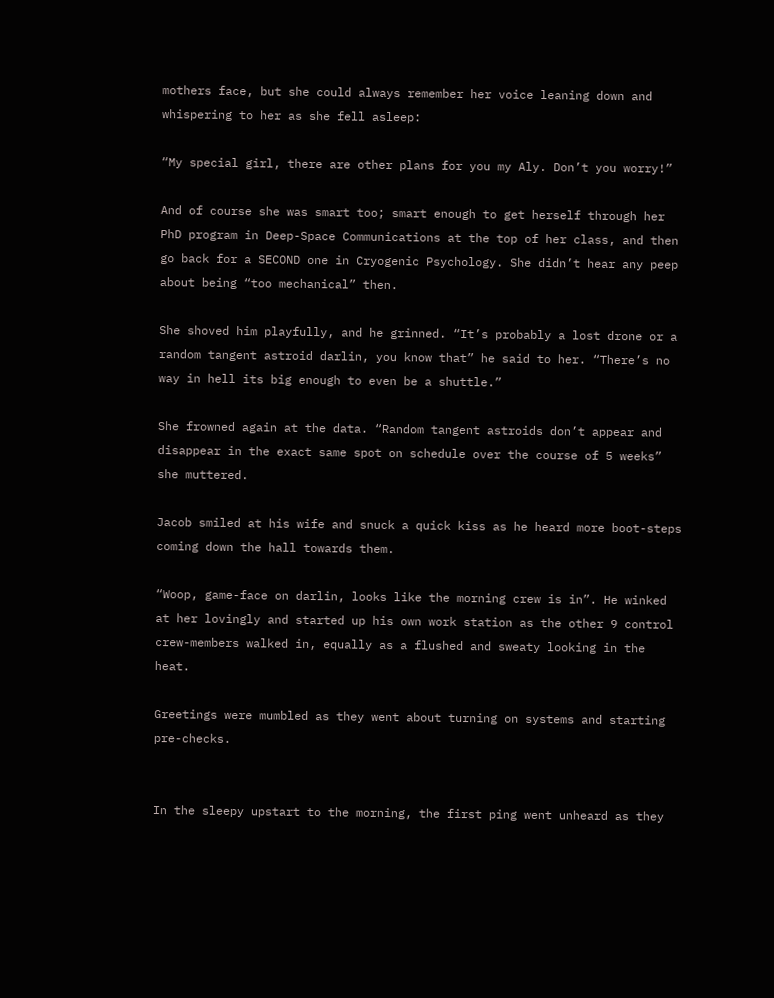mothers face, but she could always remember her voice leaning down and whispering to her as she fell asleep:

“My special girl, there are other plans for you my Aly. Don’t you worry!”

And of course she was smart too; smart enough to get herself through her PhD program in Deep-Space Communications at the top of her class, and then go back for a SECOND one in Cryogenic Psychology. She didn’t hear any peep about being “too mechanical” then.

She shoved him playfully, and he grinned. “It’s probably a lost drone or a random tangent astroid darlin, you know that” he said to her. “There’s no way in hell its big enough to even be a shuttle.”

She frowned again at the data. “Random tangent astroids don’t appear and disappear in the exact same spot on schedule over the course of 5 weeks” she muttered.

Jacob smiled at his wife and snuck a quick kiss as he heard more boot-steps coming down the hall towards them.

“Woop, game-face on darlin, looks like the morning crew is in”. He winked at her lovingly and started up his own work station as the other 9 control crew-members walked in, equally as a flushed and sweaty looking in the heat.

Greetings were mumbled as they went about turning on systems and starting pre-checks.


In the sleepy upstart to the morning, the first ping went unheard as they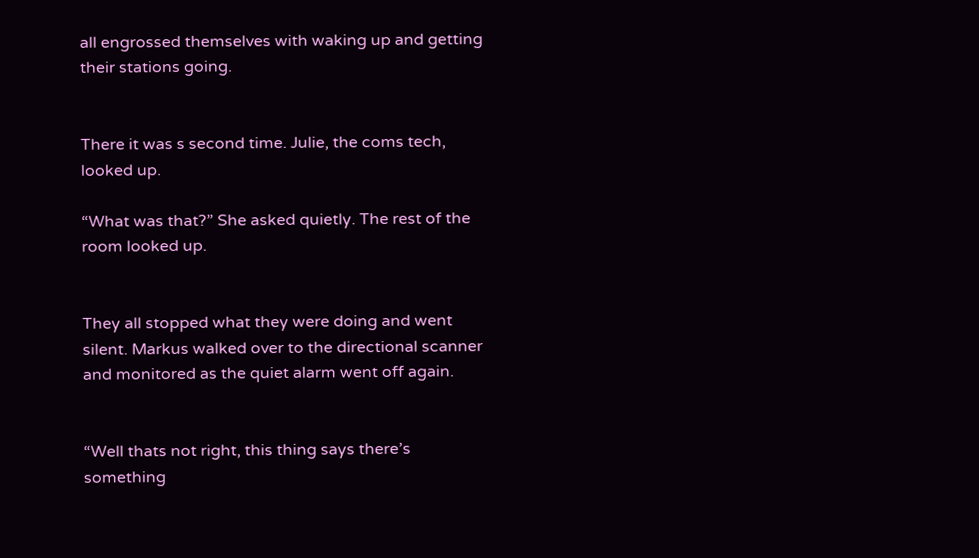all engrossed themselves with waking up and getting their stations going.


There it was s second time. Julie, the coms tech, looked up.

“What was that?” She asked quietly. The rest of the room looked up.


They all stopped what they were doing and went silent. Markus walked over to the directional scanner and monitored as the quiet alarm went off again.


“Well thats not right, this thing says there’s something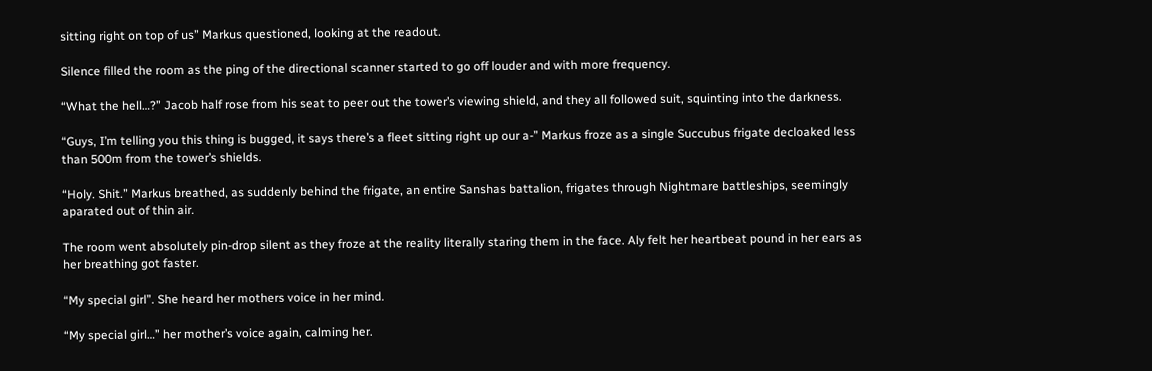sitting right on top of us” Markus questioned, looking at the readout.

Silence filled the room as the ping of the directional scanner started to go off louder and with more frequency.

“What the hell…?” Jacob half rose from his seat to peer out the tower’s viewing shield, and they all followed suit, squinting into the darkness.

“Guys, I’m telling you this thing is bugged, it says there’s a fleet sitting right up our a-” Markus froze as a single Succubus frigate decloaked less than 500m from the tower’s shields.

“Holy. Shit.” Markus breathed, as suddenly behind the frigate, an entire Sanshas battalion, frigates through Nightmare battleships, seemingly aparated out of thin air.

The room went absolutely pin-drop silent as they froze at the reality literally staring them in the face. Aly felt her heartbeat pound in her ears as her breathing got faster.

“My special girl”. She heard her mothers voice in her mind.

“My special girl…” her mother’s voice again, calming her.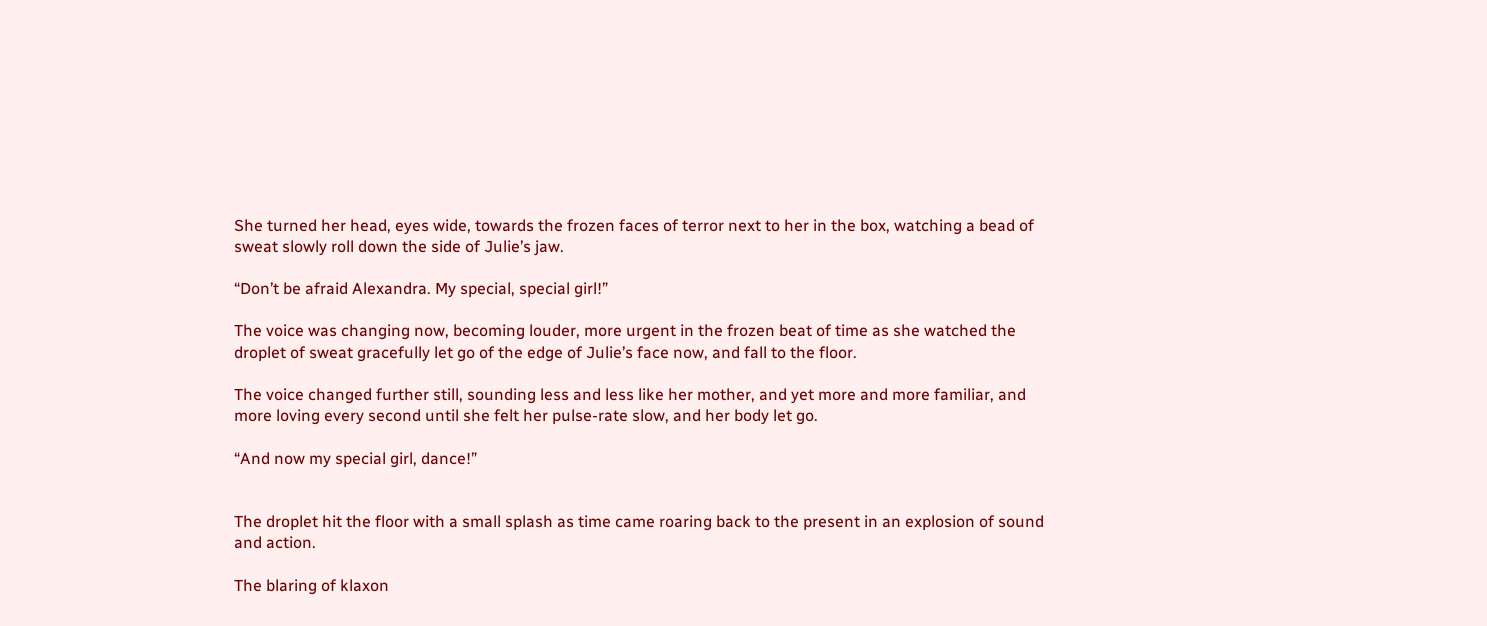She turned her head, eyes wide, towards the frozen faces of terror next to her in the box, watching a bead of sweat slowly roll down the side of Julie’s jaw.

“Don’t be afraid Alexandra. My special, special girl!”

The voice was changing now, becoming louder, more urgent in the frozen beat of time as she watched the droplet of sweat gracefully let go of the edge of Julie’s face now, and fall to the floor.

The voice changed further still, sounding less and less like her mother, and yet more and more familiar, and more loving every second until she felt her pulse-rate slow, and her body let go.

“And now my special girl, dance!”


The droplet hit the floor with a small splash as time came roaring back to the present in an explosion of sound and action.

The blaring of klaxon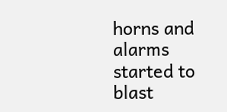horns and alarms started to blast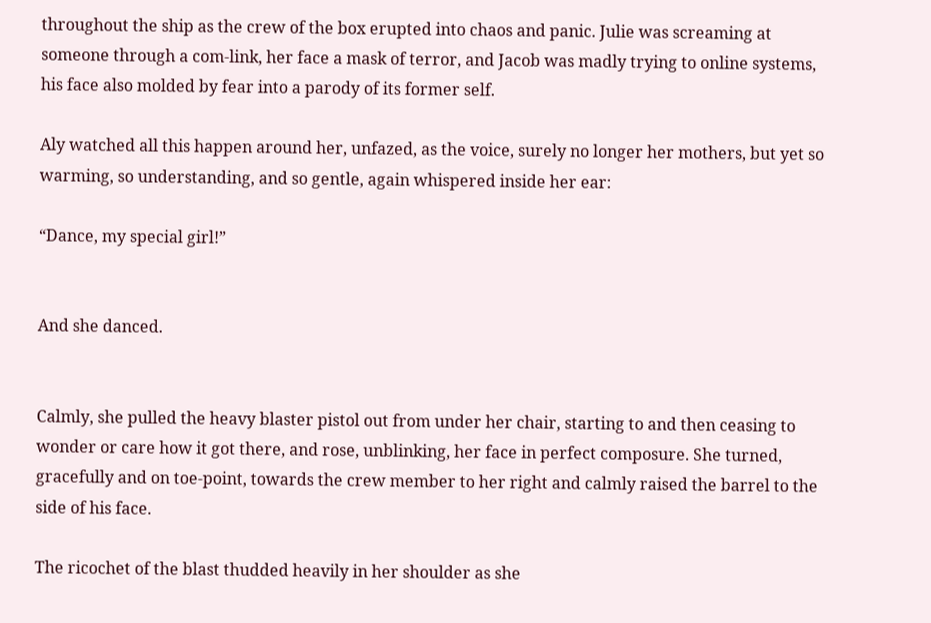throughout the ship as the crew of the box erupted into chaos and panic. Julie was screaming at someone through a com-link, her face a mask of terror, and Jacob was madly trying to online systems, his face also molded by fear into a parody of its former self.

Aly watched all this happen around her, unfazed, as the voice, surely no longer her mothers, but yet so warming, so understanding, and so gentle, again whispered inside her ear:

“Dance, my special girl!”


And she danced.


Calmly, she pulled the heavy blaster pistol out from under her chair, starting to and then ceasing to wonder or care how it got there, and rose, unblinking, her face in perfect composure. She turned, gracefully and on toe-point, towards the crew member to her right and calmly raised the barrel to the side of his face.

The ricochet of the blast thudded heavily in her shoulder as she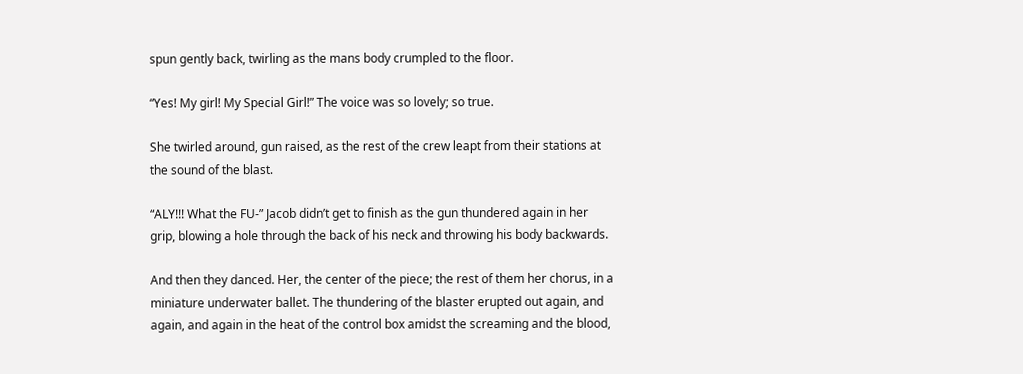spun gently back, twirling as the mans body crumpled to the floor.

“Yes! My girl! My Special Girl!” The voice was so lovely; so true.

She twirled around, gun raised, as the rest of the crew leapt from their stations at the sound of the blast.

“ALY!!! What the FU-” Jacob didn’t get to finish as the gun thundered again in her grip, blowing a hole through the back of his neck and throwing his body backwards.

And then they danced. Her, the center of the piece; the rest of them her chorus, in a miniature underwater ballet. The thundering of the blaster erupted out again, and again, and again in the heat of the control box amidst the screaming and the blood,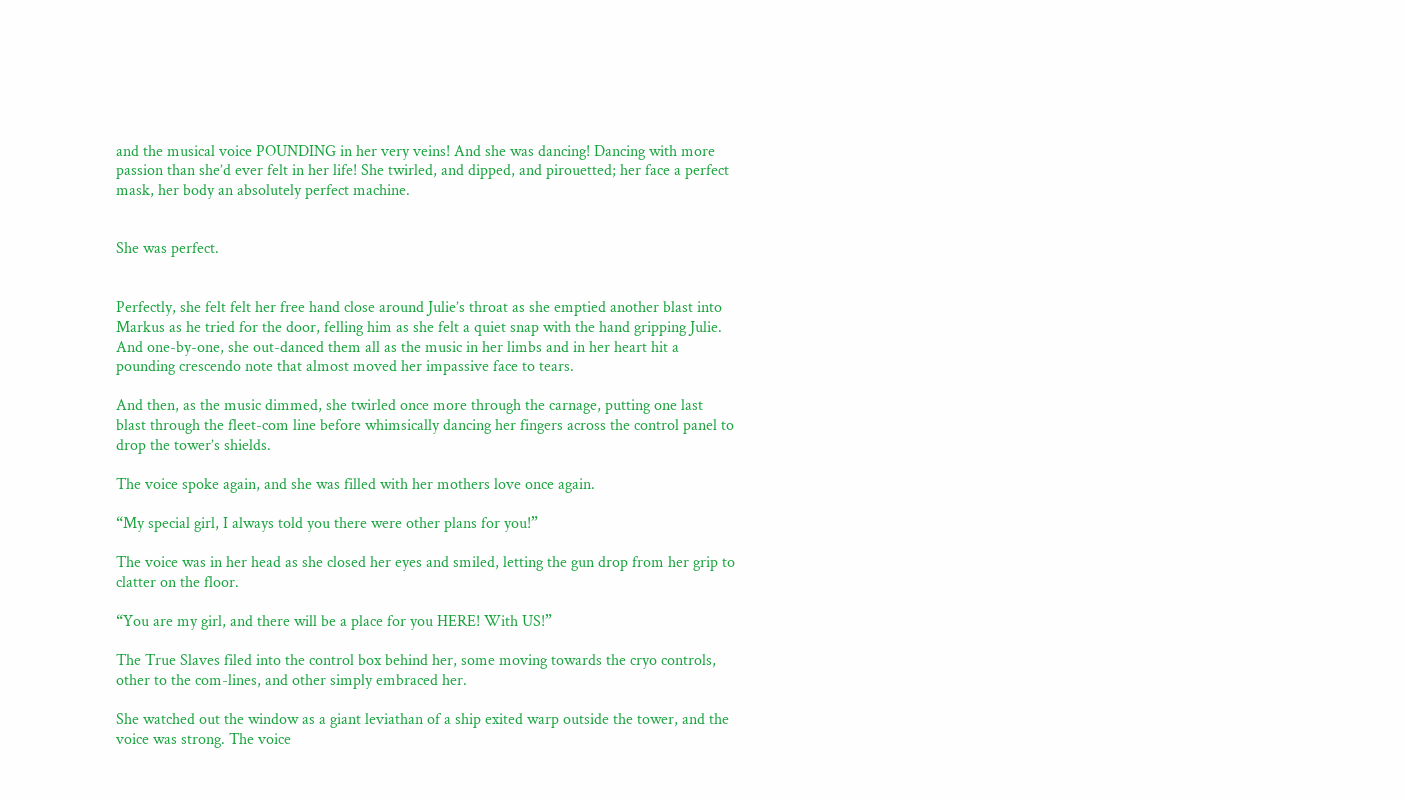and the musical voice POUNDING in her very veins! And she was dancing! Dancing with more passion than she’d ever felt in her life! She twirled, and dipped, and pirouetted; her face a perfect mask, her body an absolutely perfect machine.


She was perfect.


Perfectly, she felt felt her free hand close around Julie’s throat as she emptied another blast into Markus as he tried for the door, felling him as she felt a quiet snap with the hand gripping Julie. And one-by-one, she out-danced them all as the music in her limbs and in her heart hit a pounding crescendo note that almost moved her impassive face to tears.

And then, as the music dimmed, she twirled once more through the carnage, putting one last blast through the fleet-com line before whimsically dancing her fingers across the control panel to drop the tower’s shields.

The voice spoke again, and she was filled with her mothers love once again.

“My special girl, I always told you there were other plans for you!”

The voice was in her head as she closed her eyes and smiled, letting the gun drop from her grip to clatter on the floor.

“You are my girl, and there will be a place for you HERE! With US!”

The True Slaves filed into the control box behind her, some moving towards the cryo controls, other to the com-lines, and other simply embraced her.

She watched out the window as a giant leviathan of a ship exited warp outside the tower, and the voice was strong. The voice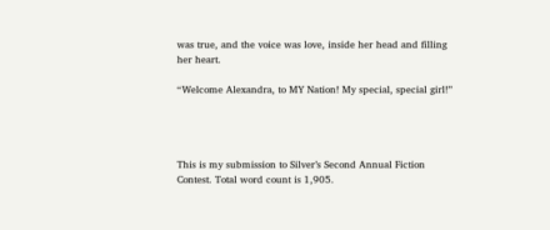was true, and the voice was love, inside her head and filling her heart.

“Welcome Alexandra, to MY Nation! My special, special girl!”




This is my submission to Silver’s Second Annual Fiction Contest. Total word count is 1,905.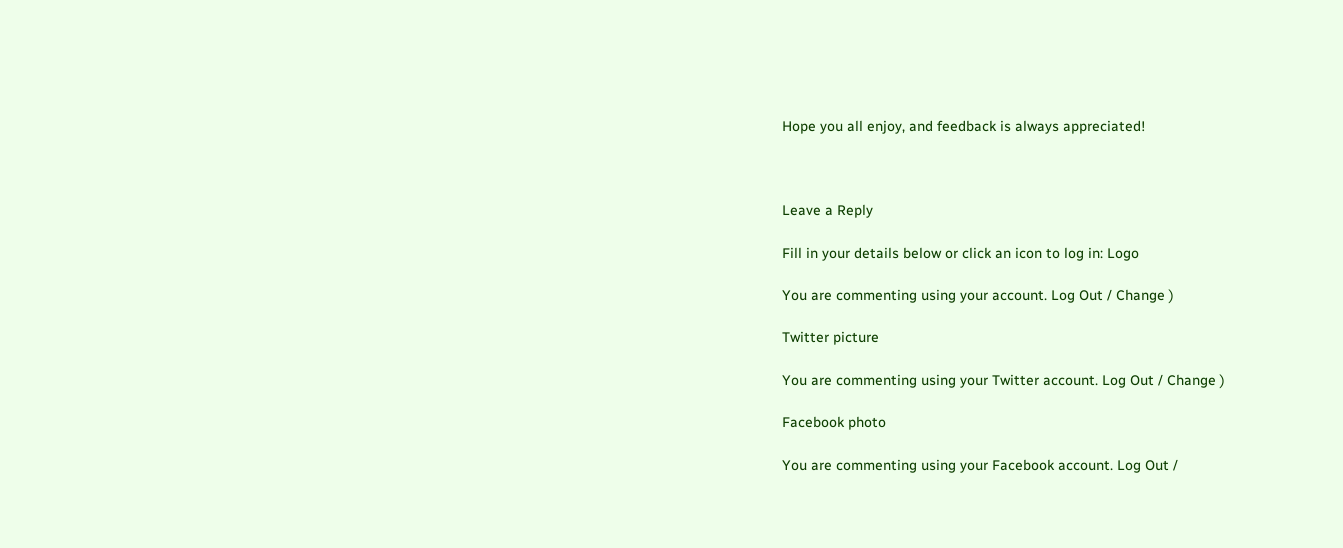Hope you all enjoy, and feedback is always appreciated!



Leave a Reply

Fill in your details below or click an icon to log in: Logo

You are commenting using your account. Log Out / Change )

Twitter picture

You are commenting using your Twitter account. Log Out / Change )

Facebook photo

You are commenting using your Facebook account. Log Out /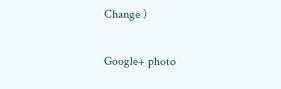Change )

Google+ photo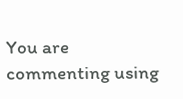You are commenting using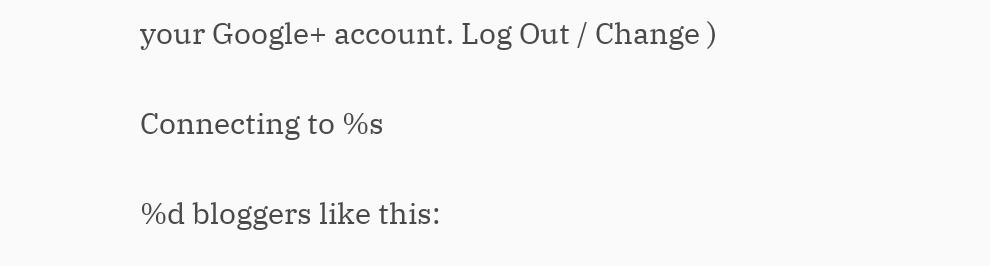your Google+ account. Log Out / Change )

Connecting to %s

%d bloggers like this: